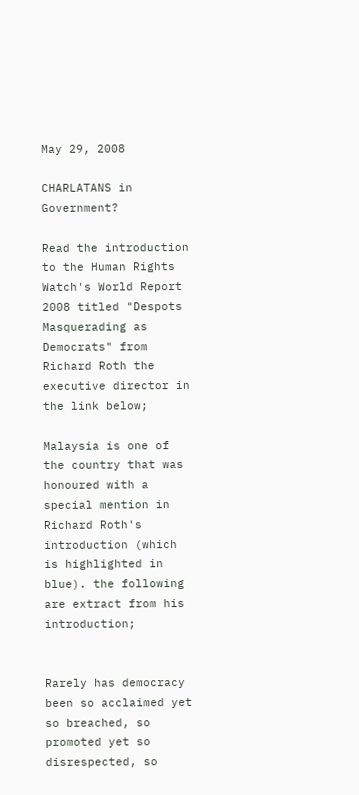May 29, 2008

CHARLATANS in Government?

Read the introduction to the Human Rights Watch's World Report 2008 titled "Despots Masquerading as Democrats" from Richard Roth the executive director in the link below;

Malaysia is one of the country that was honoured with a special mention in Richard Roth's introduction (which is highlighted in blue). the following are extract from his introduction;


Rarely has democracy been so acclaimed yet so breached, so promoted yet so disrespected, so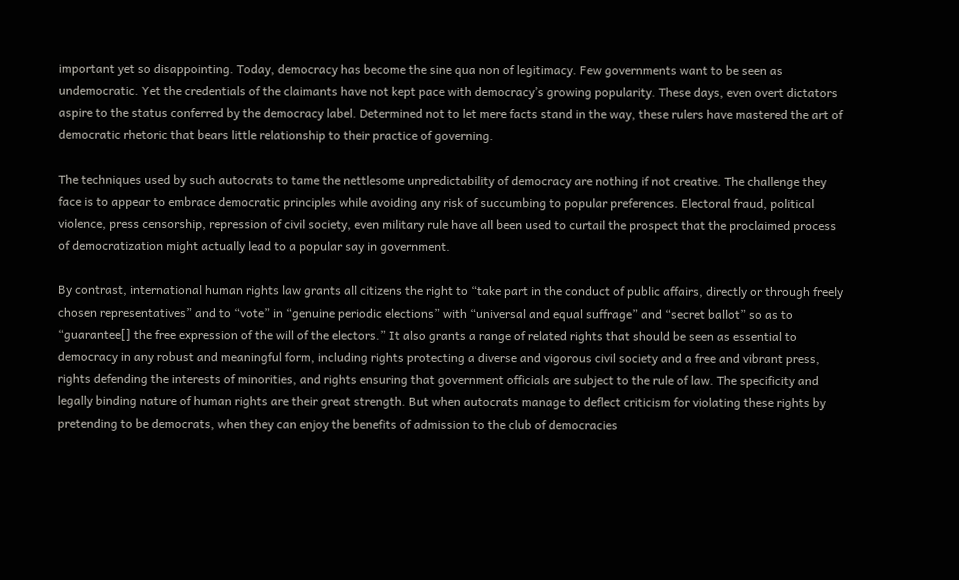important yet so disappointing. Today, democracy has become the sine qua non of legitimacy. Few governments want to be seen as undemocratic. Yet the credentials of the claimants have not kept pace with democracy’s growing popularity. These days, even overt dictators aspire to the status conferred by the democracy label. Determined not to let mere facts stand in the way, these rulers have mastered the art of democratic rhetoric that bears little relationship to their practice of governing.

The techniques used by such autocrats to tame the nettlesome unpredictability of democracy are nothing if not creative. The challenge they face is to appear to embrace democratic principles while avoiding any risk of succumbing to popular preferences. Electoral fraud, political violence, press censorship, repression of civil society, even military rule have all been used to curtail the prospect that the proclaimed process of democratization might actually lead to a popular say in government.

By contrast, international human rights law grants all citizens the right to “take part in the conduct of public affairs, directly or through freely chosen representatives” and to “vote” in “genuine periodic elections” with “universal and equal suffrage” and “secret ballot” so as to “guarantee[] the free expression of the will of the electors.” It also grants a range of related rights that should be seen as essential to democracy in any robust and meaningful form, including rights protecting a diverse and vigorous civil society and a free and vibrant press, rights defending the interests of minorities, and rights ensuring that government officials are subject to the rule of law. The specificity and legally binding nature of human rights are their great strength. But when autocrats manage to deflect criticism for violating these rights by pretending to be democrats, when they can enjoy the benefits of admission to the club of democracies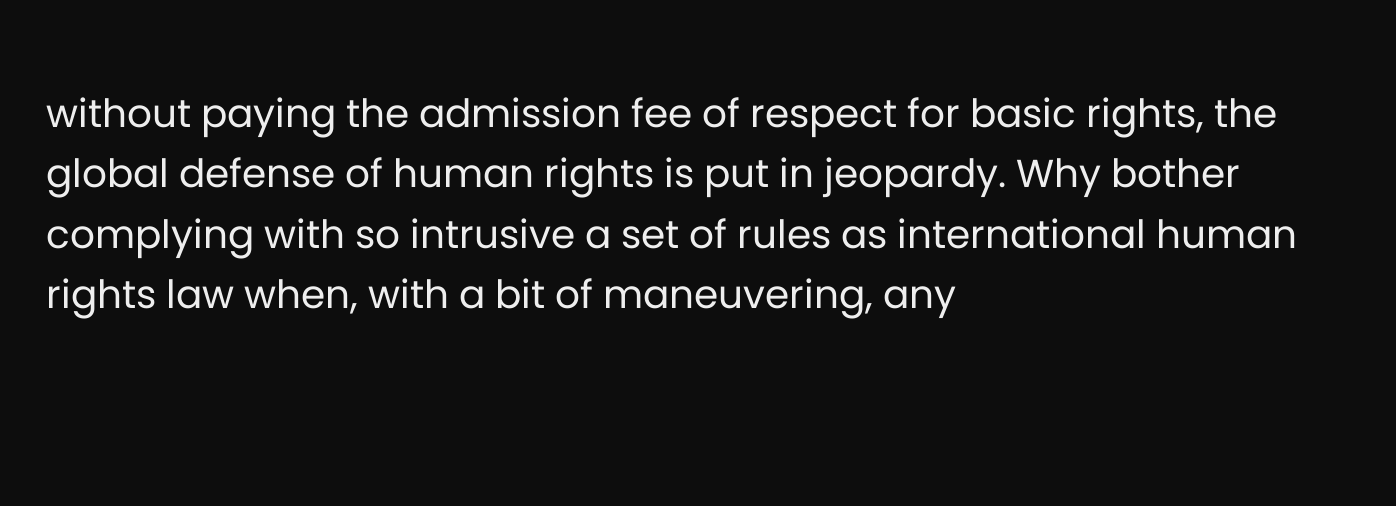without paying the admission fee of respect for basic rights, the global defense of human rights is put in jeopardy. Why bother complying with so intrusive a set of rules as international human rights law when, with a bit of maneuvering, any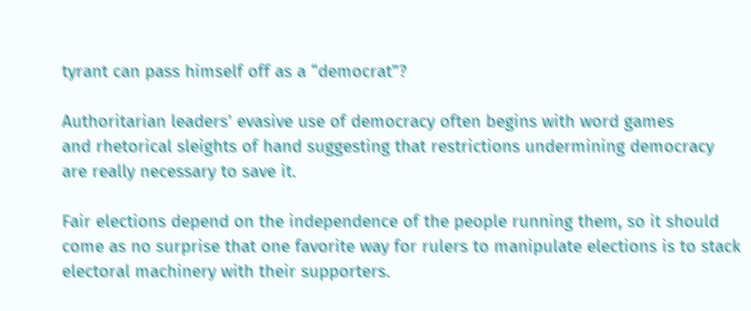tyrant can pass himself off as a “democrat”?

Authoritarian leaders’ evasive use of democracy often begins with word games
and rhetorical sleights of hand suggesting that restrictions undermining democracy are really necessary to save it.

Fair elections depend on the independence of the people running them, so it should come as no surprise that one favorite way for rulers to manipulate elections is to stack electoral machinery with their supporters.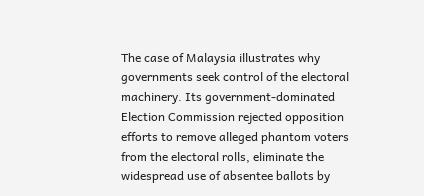The case of Malaysia illustrates why governments seek control of the electoral machinery. Its government-dominated Election Commission rejected opposition efforts to remove alleged phantom voters from the electoral rolls, eliminate the widespread use of absentee ballots by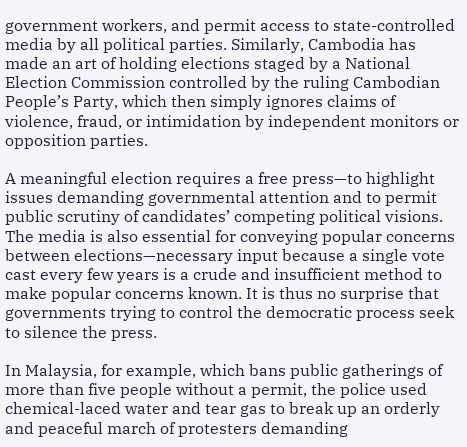government workers, and permit access to state-controlled media by all political parties. Similarly, Cambodia has made an art of holding elections staged by a National Election Commission controlled by the ruling Cambodian People’s Party, which then simply ignores claims of violence, fraud, or intimidation by independent monitors or opposition parties.

A meaningful election requires a free press—to highlight issues demanding governmental attention and to permit public scrutiny of candidates’ competing political visions. The media is also essential for conveying popular concerns between elections—necessary input because a single vote cast every few years is a crude and insufficient method to make popular concerns known. It is thus no surprise that governments trying to control the democratic process seek to silence the press.

In Malaysia, for example, which bans public gatherings of more than five people without a permit, the police used chemical-laced water and tear gas to break up an orderly and peaceful march of protesters demanding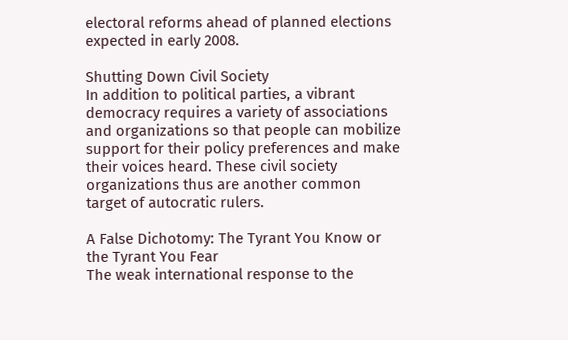electoral reforms ahead of planned elections expected in early 2008.

Shutting Down Civil Society
In addition to political parties, a vibrant democracy requires a variety of associations and organizations so that people can mobilize support for their policy preferences and make their voices heard. These civil society organizations thus are another common target of autocratic rulers.

A False Dichotomy: The Tyrant You Know or the Tyrant You Fear
The weak international response to the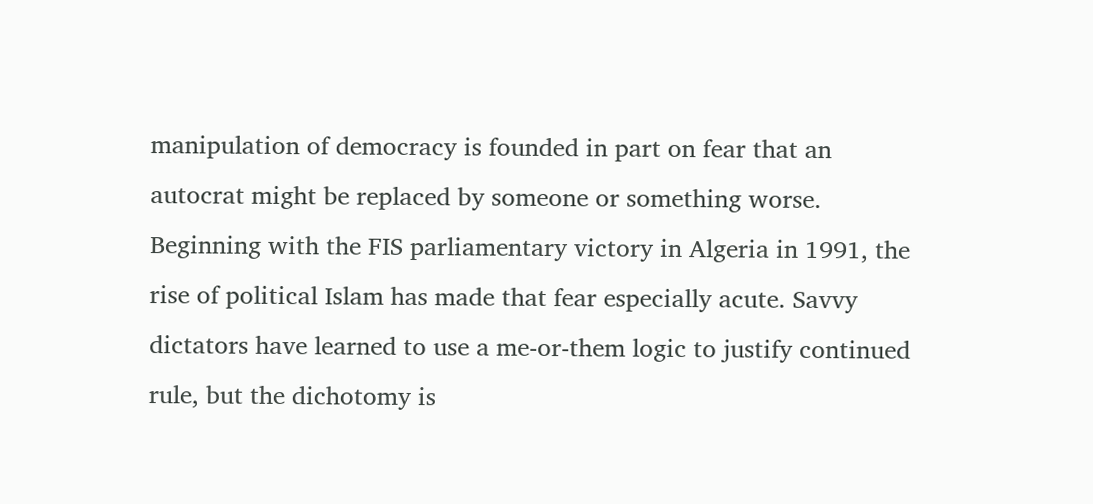manipulation of democracy is founded in part on fear that an autocrat might be replaced by someone or something worse. Beginning with the FIS parliamentary victory in Algeria in 1991, the rise of political Islam has made that fear especially acute. Savvy dictators have learned to use a me-or-them logic to justify continued rule, but the dichotomy is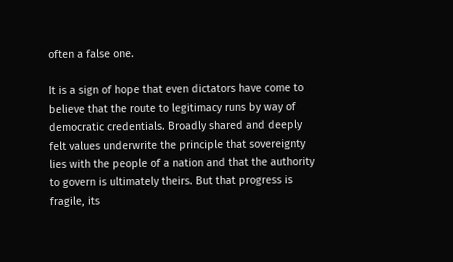often a false one.

It is a sign of hope that even dictators have come to believe that the route to legitimacy runs by way of democratic credentials. Broadly shared and deeply felt values underwrite the principle that sovereignty lies with the people of a nation and that the authority to govern is ultimately theirs. But that progress is fragile, its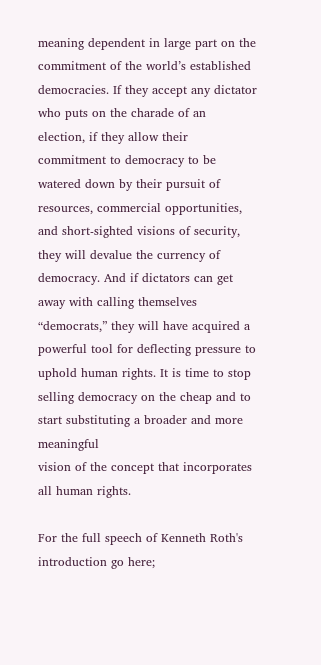meaning dependent in large part on the commitment of the world’s established democracies. If they accept any dictator who puts on the charade of an
election, if they allow their commitment to democracy to be watered down by their pursuit of resources, commercial opportunities, and short-sighted visions of security, they will devalue the currency of democracy. And if dictators can get away with calling themselves “democrats,” they will have acquired a powerful tool for deflecting pressure to uphold human rights. It is time to stop selling democracy on the cheap and to start substituting a broader and more meaningful
vision of the concept that incorporates all human rights.

For the full speech of Kenneth Roth's introduction go here;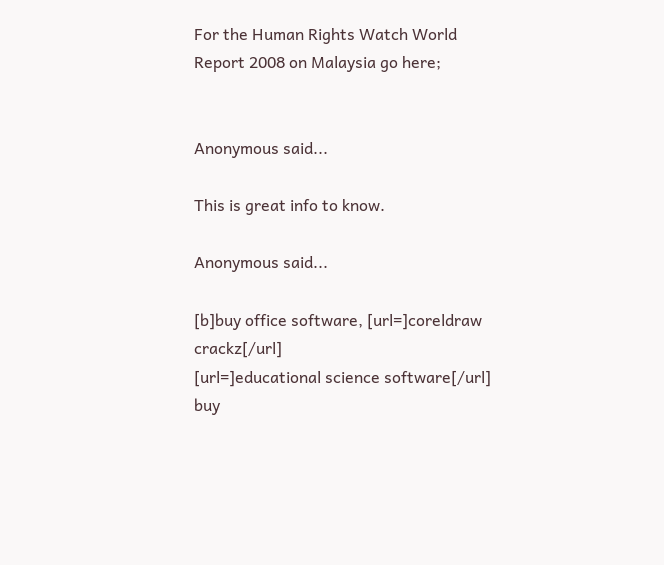For the Human Rights Watch World Report 2008 on Malaysia go here;


Anonymous said...

This is great info to know.

Anonymous said...

[b]buy office software, [url=]coreldraw crackz[/url]
[url=]educational science software[/url] buy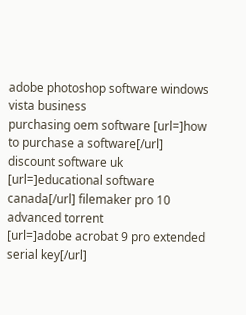adobe photoshop software windows vista business
purchasing oem software [url=]how to purchase a software[/url] discount software uk
[url=]educational software canada[/url] filemaker pro 10 advanced torrent
[url=]adobe acrobat 9 pro extended serial key[/url]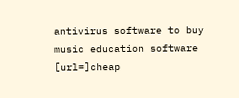antivirus software to buy
music education software [url=]cheap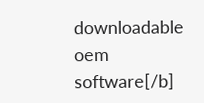downloadable oem software[/b]